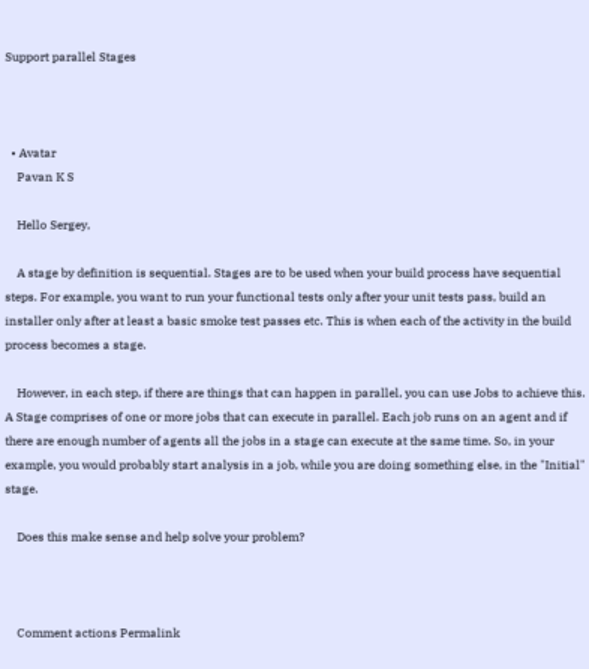Support parallel Stages



  • Avatar
    Pavan K S

    Hello Sergey,

    A stage by definition is sequential. Stages are to be used when your build process have sequential steps. For example, you want to run your functional tests only after your unit tests pass, build an installer only after at least a basic smoke test passes etc. This is when each of the activity in the build process becomes a stage.

    However, in each step, if there are things that can happen in parallel, you can use Jobs to achieve this. A Stage comprises of one or more jobs that can execute in parallel. Each job runs on an agent and if there are enough number of agents all the jobs in a stage can execute at the same time. So, in your example, you would probably start analysis in a job, while you are doing something else, in the "Initial" stage.

    Does this make sense and help solve your problem?



    Comment actions Permalink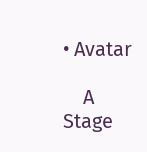• Avatar

    A Stage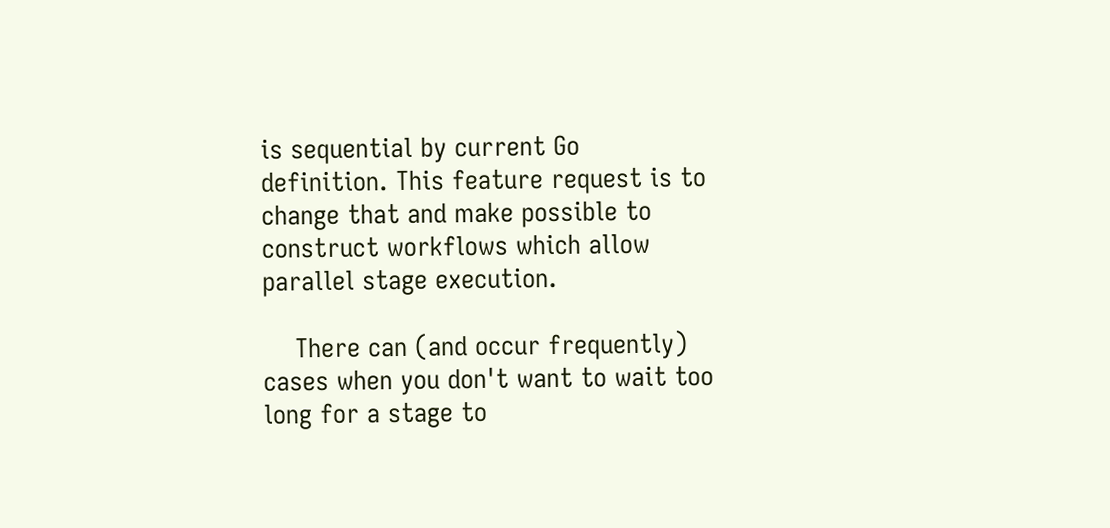is sequential by current Go definition. This feature request is to change that and make possible to construct workflows which allow parallel stage execution.

    There can (and occur frequently) cases when you don't want to wait too long for a stage to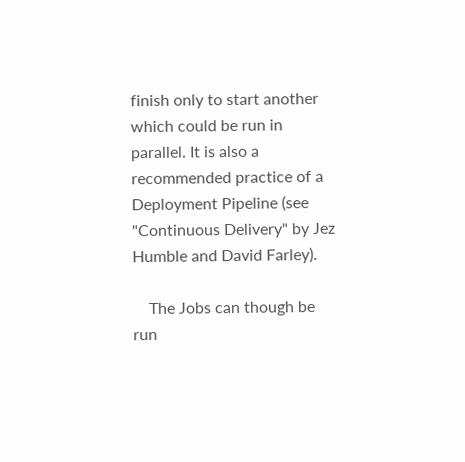finish only to start another which could be run in parallel. It is also a recommended practice of a Deployment Pipeline (see "Continuous Delivery" by Jez Humble and David Farley).

    The Jobs can though be run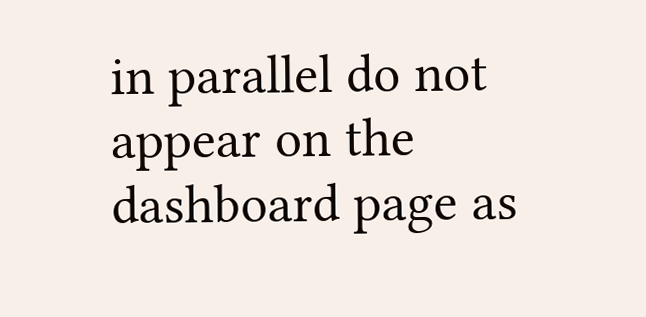in parallel do not appear on the dashboard page as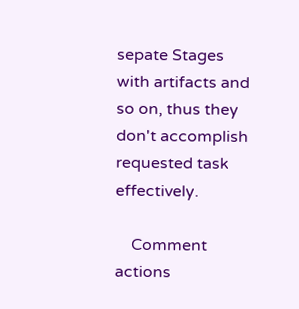sepate Stages with artifacts and so on, thus they don't accomplish requested task effectively.

    Comment actions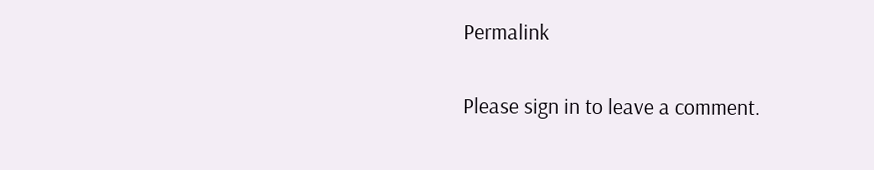Permalink

Please sign in to leave a comment.